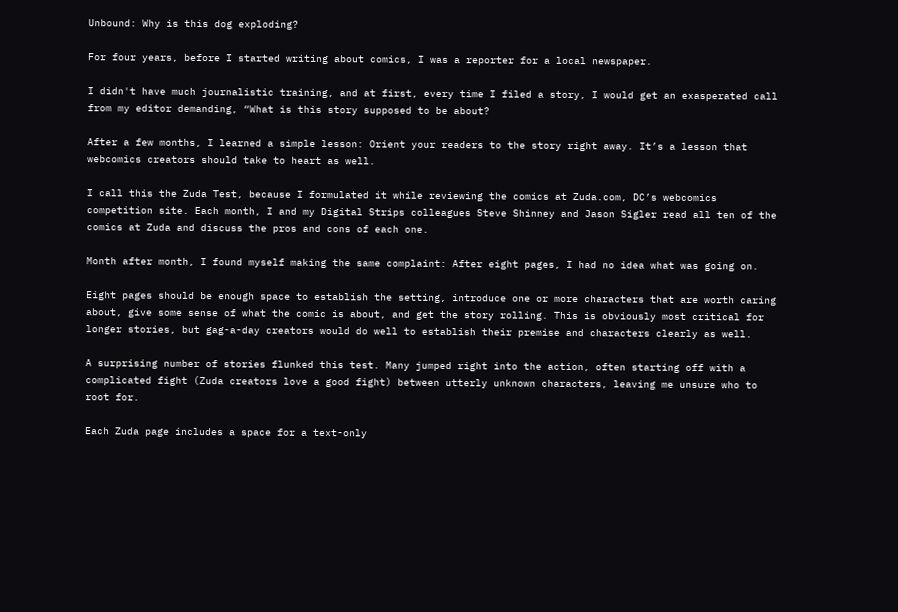Unbound: Why is this dog exploding?

For four years, before I started writing about comics, I was a reporter for a local newspaper.

I didn't have much journalistic training, and at first, every time I filed a story, I would get an exasperated call from my editor demanding, “What is this story supposed to be about?

After a few months, I learned a simple lesson: Orient your readers to the story right away. It’s a lesson that webcomics creators should take to heart as well.

I call this the Zuda Test, because I formulated it while reviewing the comics at Zuda.com, DC’s webcomics competition site. Each month, I and my Digital Strips colleagues Steve Shinney and Jason Sigler read all ten of the comics at Zuda and discuss the pros and cons of each one.

Month after month, I found myself making the same complaint: After eight pages, I had no idea what was going on.

Eight pages should be enough space to establish the setting, introduce one or more characters that are worth caring about, give some sense of what the comic is about, and get the story rolling. This is obviously most critical for longer stories, but gag-a-day creators would do well to establish their premise and characters clearly as well.

A surprising number of stories flunked this test. Many jumped right into the action, often starting off with a complicated fight (Zuda creators love a good fight) between utterly unknown characters, leaving me unsure who to root for.

Each Zuda page includes a space for a text-only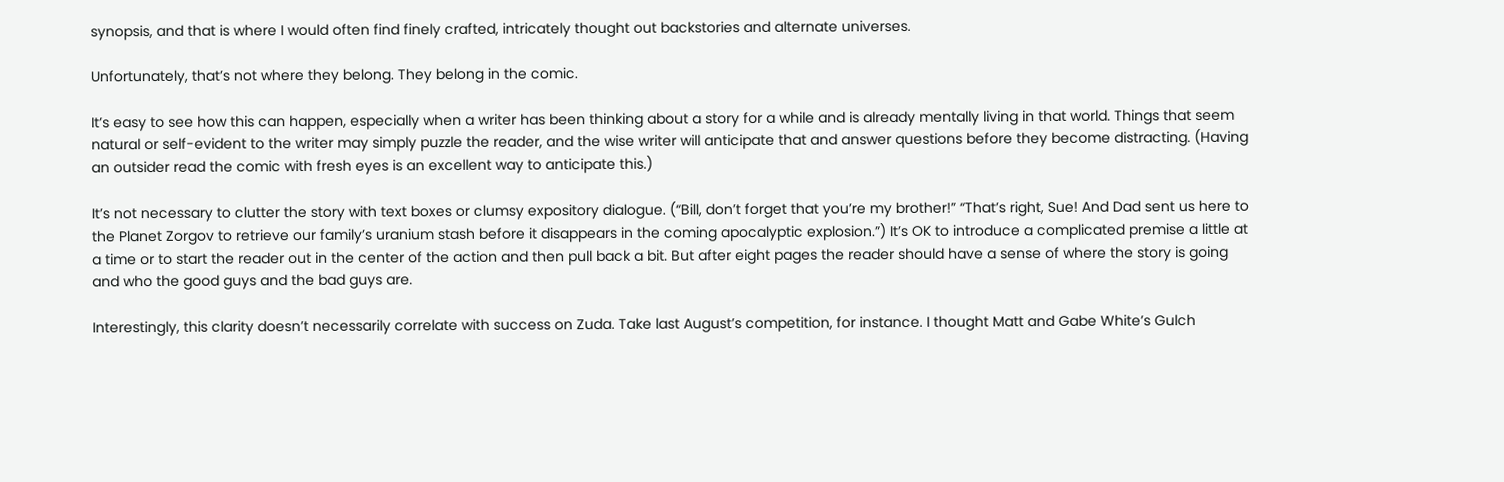synopsis, and that is where I would often find finely crafted, intricately thought out backstories and alternate universes.

Unfortunately, that’s not where they belong. They belong in the comic.

It’s easy to see how this can happen, especially when a writer has been thinking about a story for a while and is already mentally living in that world. Things that seem natural or self-evident to the writer may simply puzzle the reader, and the wise writer will anticipate that and answer questions before they become distracting. (Having an outsider read the comic with fresh eyes is an excellent way to anticipate this.)

It’s not necessary to clutter the story with text boxes or clumsy expository dialogue. (“Bill, don’t forget that you’re my brother!” “That’s right, Sue! And Dad sent us here to the Planet Zorgov to retrieve our family’s uranium stash before it disappears in the coming apocalyptic explosion.”) It’s OK to introduce a complicated premise a little at a time or to start the reader out in the center of the action and then pull back a bit. But after eight pages the reader should have a sense of where the story is going and who the good guys and the bad guys are.

Interestingly, this clarity doesn’t necessarily correlate with success on Zuda. Take last August’s competition, for instance. I thought Matt and Gabe White’s Gulch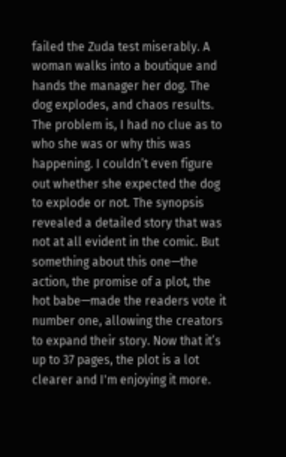failed the Zuda test miserably. A woman walks into a boutique and hands the manager her dog. The dog explodes, and chaos results. The problem is, I had no clue as to who she was or why this was happening. I couldn’t even figure out whether she expected the dog to explode or not. The synopsis revealed a detailed story that was not at all evident in the comic. But something about this one—the action, the promise of a plot, the hot babe—made the readers vote it number one, allowing the creators to expand their story. Now that it’s up to 37 pages, the plot is a lot clearer and I'm enjoying it more.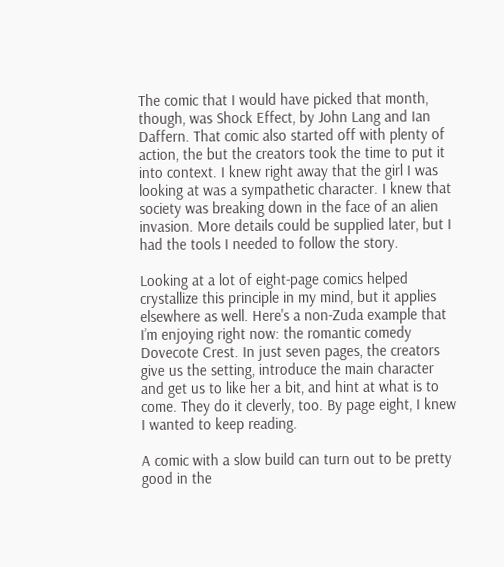The comic that I would have picked that month, though, was Shock Effect, by John Lang and Ian Daffern. That comic also started off with plenty of action, the but the creators took the time to put it into context. I knew right away that the girl I was looking at was a sympathetic character. I knew that society was breaking down in the face of an alien invasion. More details could be supplied later, but I had the tools I needed to follow the story.

Looking at a lot of eight-page comics helped crystallize this principle in my mind, but it applies elsewhere as well. Here's a non-Zuda example that I’m enjoying right now: the romantic comedy Dovecote Crest. In just seven pages, the creators give us the setting, introduce the main character and get us to like her a bit, and hint at what is to come. They do it cleverly, too. By page eight, I knew I wanted to keep reading.

A comic with a slow build can turn out to be pretty good in the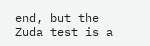end, but the Zuda test is a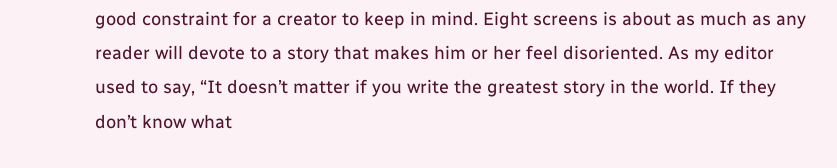good constraint for a creator to keep in mind. Eight screens is about as much as any reader will devote to a story that makes him or her feel disoriented. As my editor used to say, “It doesn’t matter if you write the greatest story in the world. If they don’t know what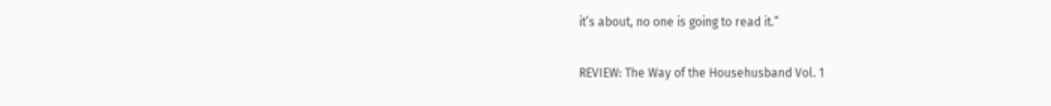it’s about, no one is going to read it.”

REVIEW: The Way of the Househusband Vol. 1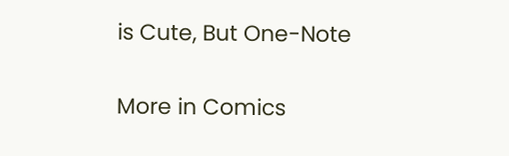is Cute, But One-Note

More in Comics